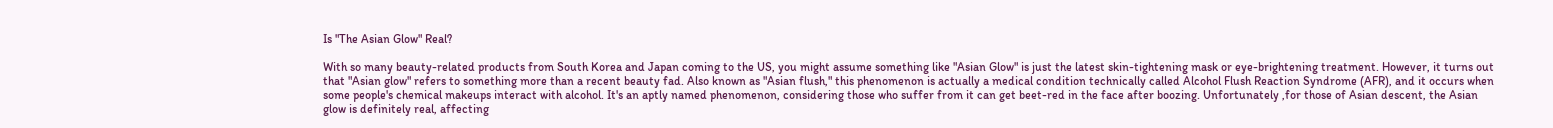Is "The Asian Glow" Real?

With so many beauty-related products from South Korea and Japan coming to the US, you might assume something like "Asian Glow" is just the latest skin-tightening mask or eye-brightening treatment. However, it turns out that "Asian glow" refers to something more than a recent beauty fad. Also known as "Asian flush," this phenomenon is actually a medical condition technically called Alcohol Flush Reaction Syndrome (AFR), and it occurs when some people's chemical makeups interact with alcohol. It's an aptly named phenomenon, considering those who suffer from it can get beet-red in the face after boozing. Unfortunately ,for those of Asian descent, the Asian glow is definitely real, affecting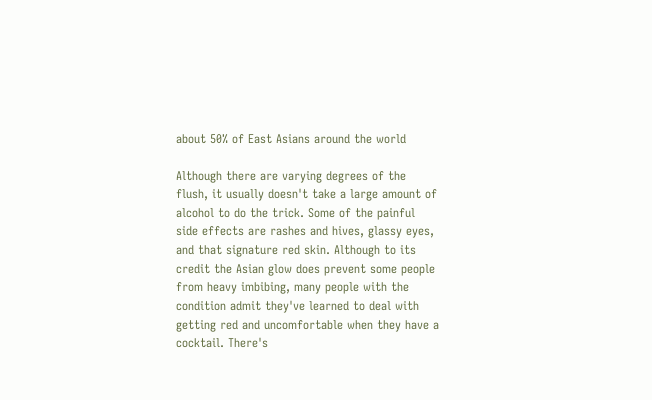about 50% of East Asians around the world

Although there are varying degrees of the flush, it usually doesn't take a large amount of alcohol to do the trick. Some of the painful side effects are rashes and hives, glassy eyes, and that signature red skin. Although to its credit the Asian glow does prevent some people from heavy imbibing, many people with the condition admit they've learned to deal with getting red and uncomfortable when they have a cocktail. There's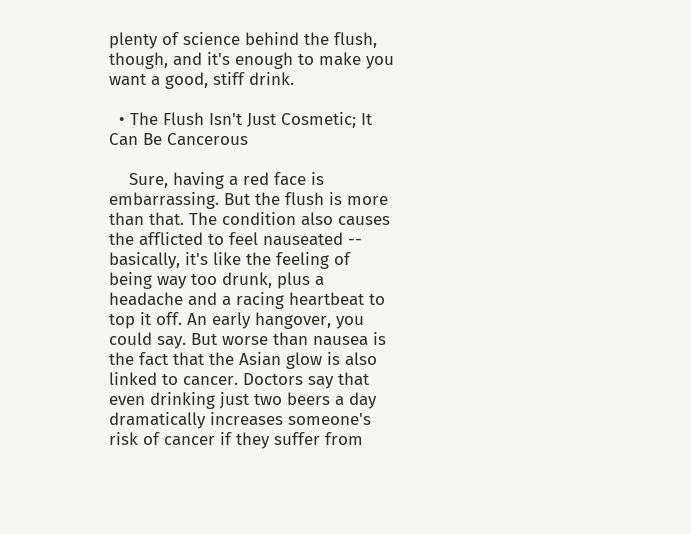plenty of science behind the flush, though, and it's enough to make you want a good, stiff drink.

  • The Flush Isn't Just Cosmetic; It Can Be Cancerous

    Sure, having a red face is embarrassing. But the flush is more than that. The condition also causes the afflicted to feel nauseated -- basically, it's like the feeling of being way too drunk, plus a headache and a racing heartbeat to top it off. An early hangover, you could say. But worse than nausea is the fact that the Asian glow is also linked to cancer. Doctors say that even drinking just two beers a day dramatically increases someone's risk of cancer if they suffer from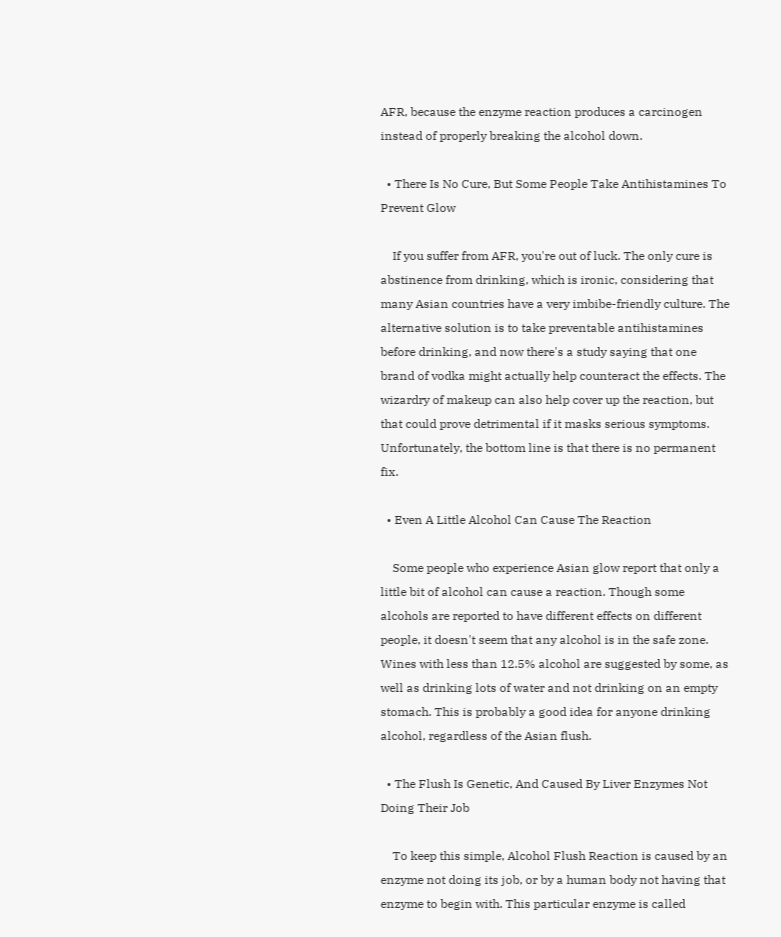AFR, because the enzyme reaction produces a carcinogen instead of properly breaking the alcohol down.

  • There Is No Cure, But Some People Take Antihistamines To Prevent Glow

    If you suffer from AFR, you're out of luck. The only cure is abstinence from drinking, which is ironic, considering that many Asian countries have a very imbibe-friendly culture. The alternative solution is to take preventable antihistamines before drinking, and now there's a study saying that one brand of vodka might actually help counteract the effects. The wizardry of makeup can also help cover up the reaction, but that could prove detrimental if it masks serious symptoms. Unfortunately, the bottom line is that there is no permanent fix.

  • Even A Little Alcohol Can Cause The Reaction

    Some people who experience Asian glow report that only a little bit of alcohol can cause a reaction. Though some alcohols are reported to have different effects on different people, it doesn't seem that any alcohol is in the safe zone. Wines with less than 12.5% alcohol are suggested by some, as well as drinking lots of water and not drinking on an empty stomach. This is probably a good idea for anyone drinking alcohol, regardless of the Asian flush.

  • The Flush Is Genetic, And Caused By Liver Enzymes Not Doing Their Job

    To keep this simple, Alcohol Flush Reaction is caused by an enzyme not doing its job, or by a human body not having that enzyme to begin with. This particular enzyme is called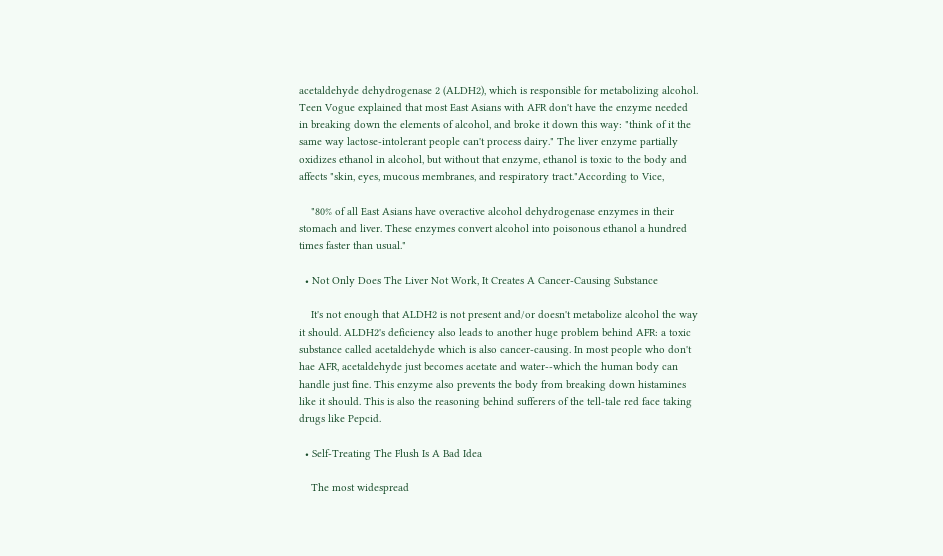acetaldehyde dehydrogenase 2 (ALDH2), which is responsible for metabolizing alcohol. Teen Vogue explained that most East Asians with AFR don't have the enzyme needed in breaking down the elements of alcohol, and broke it down this way: "think of it the same way lactose-intolerant people can't process dairy." The liver enzyme partially oxidizes ethanol in alcohol, but without that enzyme, ethanol is toxic to the body and affects "skin, eyes, mucous membranes, and respiratory tract."According to Vice,

    "80% of all East Asians have overactive alcohol dehydrogenase enzymes in their stomach and liver. These enzymes convert alcohol into poisonous ethanol a hundred times faster than usual."

  • Not Only Does The Liver Not Work, It Creates A Cancer-Causing Substance

    It's not enough that ALDH2 is not present and/or doesn't metabolize alcohol the way it should. ALDH2's deficiency also leads to another huge problem behind AFR: a toxic substance called acetaldehyde which is also cancer-causing. In most people who don't hae AFR, acetaldehyde just becomes acetate and water--which the human body can handle just fine. This enzyme also prevents the body from breaking down histamines like it should. This is also the reasoning behind sufferers of the tell-tale red face taking drugs like Pepcid.

  • Self-Treating The Flush Is A Bad Idea

    The most widespread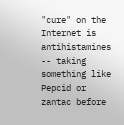"cure" on the Internet is antihistamines -- taking something like Pepcid or zantac before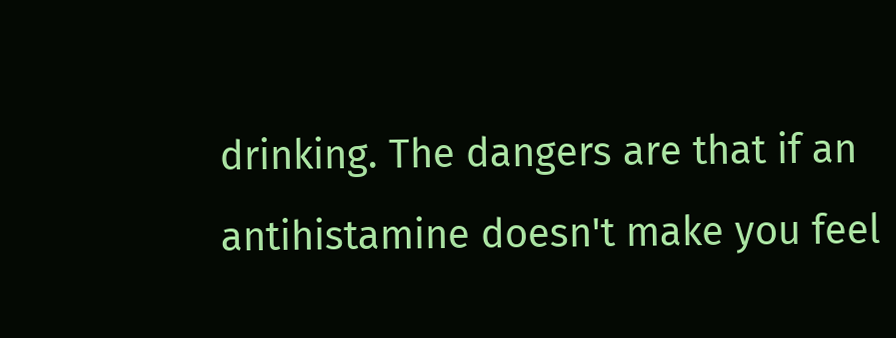drinking. The dangers are that if an antihistamine doesn't make you feel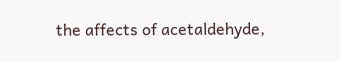the affects of acetaldehyde,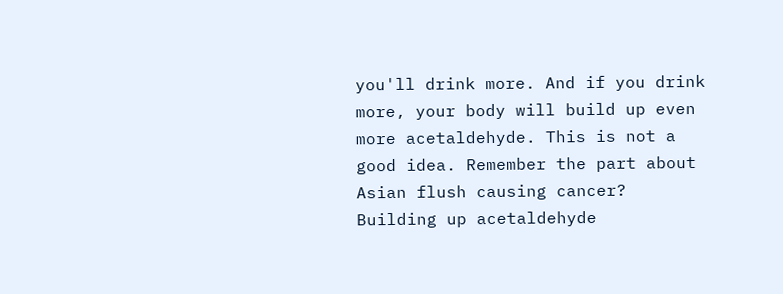you'll drink more. And if you drink more, your body will build up even more acetaldehyde. This is not a good idea. Remember the part about Asian flush causing cancer? Building up acetaldehyde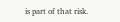is part of that risk.